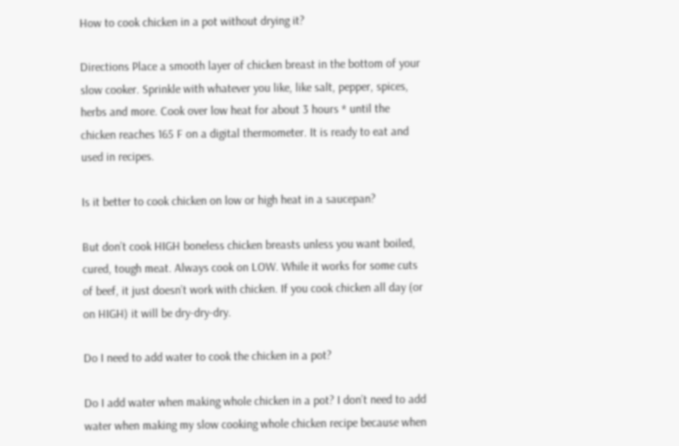How to cook chicken in a pot without drying it?

Directions Place a smooth layer of chicken breast in the bottom of your slow cooker. Sprinkle with whatever you like, like salt, pepper, spices, herbs and more. Cook over low heat for about 3 hours * until the chicken reaches 165 F on a digital thermometer. It is ready to eat and used in recipes.

Is it better to cook chicken on low or high heat in a saucepan?

But don’t cook HIGH boneless chicken breasts unless you want boiled, cured, tough meat. Always cook on LOW. While it works for some cuts of beef, it just doesn’t work with chicken. If you cook chicken all day (or on HIGH) it will be dry-dry-dry.

Do I need to add water to cook the chicken in a pot?

Do I add water when making whole chicken in a pot? I don’t need to add water when making my slow cooking whole chicken recipe because when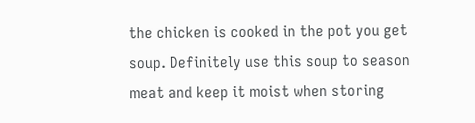the chicken is cooked in the pot you get soup. Definitely use this soup to season meat and keep it moist when storing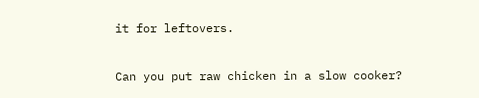it for leftovers.

Can you put raw chicken in a slow cooker?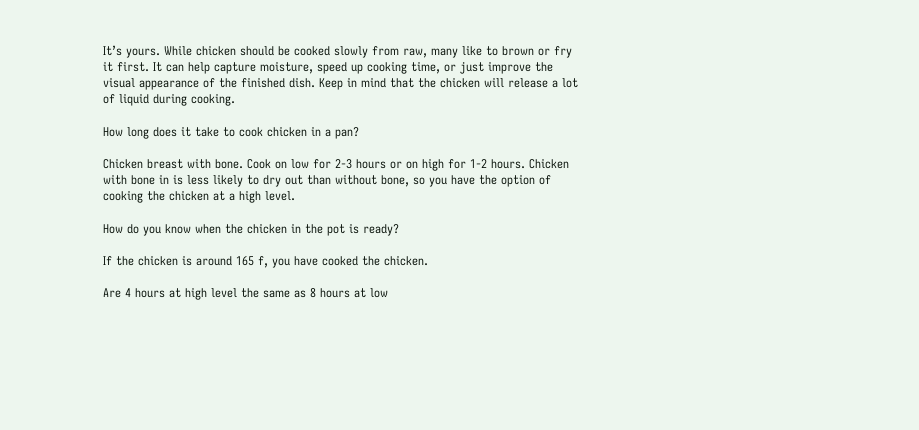It’s yours. While chicken should be cooked slowly from raw, many like to brown or fry it first. It can help capture moisture, speed up cooking time, or just improve the visual appearance of the finished dish. Keep in mind that the chicken will release a lot of liquid during cooking.

How long does it take to cook chicken in a pan?

Chicken breast with bone. Cook on low for 2-3 hours or on high for 1-2 hours. Chicken with bone in is less likely to dry out than without bone, so you have the option of cooking the chicken at a high level.

How do you know when the chicken in the pot is ready?

If the chicken is around 165 f, you have cooked the chicken.

Are 4 hours at high level the same as 8 hours at low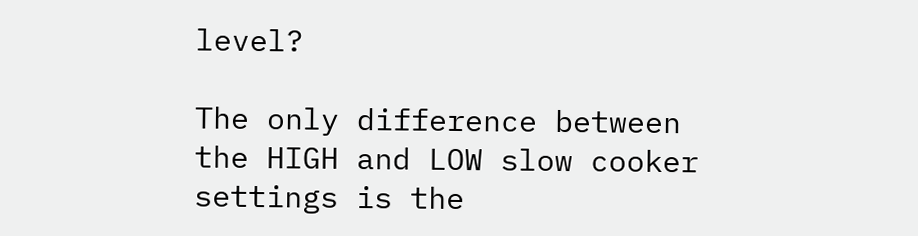level?

The only difference between the HIGH and LOW slow cooker settings is the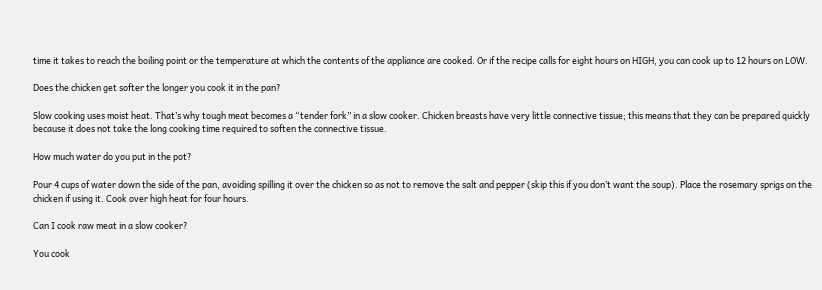time it takes to reach the boiling point or the temperature at which the contents of the appliance are cooked. Or if the recipe calls for eight hours on HIGH, you can cook up to 12 hours on LOW.

Does the chicken get softer the longer you cook it in the pan?

Slow cooking uses moist heat. That’s why tough meat becomes a “tender fork” in a slow cooker. Chicken breasts have very little connective tissue; this means that they can be prepared quickly because it does not take the long cooking time required to soften the connective tissue.

How much water do you put in the pot?

Pour 4 cups of water down the side of the pan, avoiding spilling it over the chicken so as not to remove the salt and pepper (skip this if you don’t want the soup). Place the rosemary sprigs on the chicken if using it. Cook over high heat for four hours.

Can I cook raw meat in a slow cooker?

You cook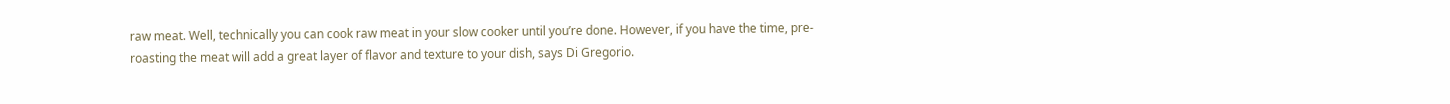raw meat. Well, technically you can cook raw meat in your slow cooker until you’re done. However, if you have the time, pre-roasting the meat will add a great layer of flavor and texture to your dish, says Di Gregorio.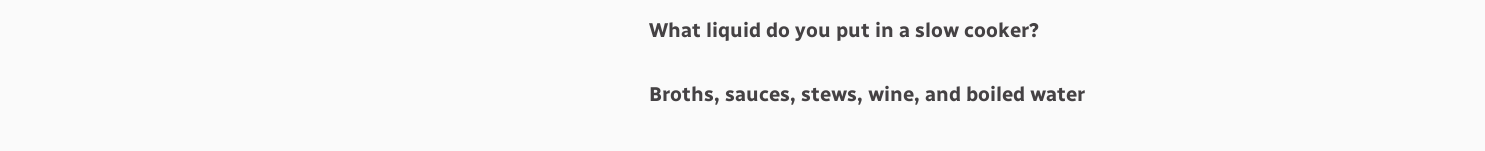What liquid do you put in a slow cooker?

Broths, sauces, stews, wine, and boiled water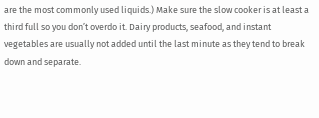are the most commonly used liquids.) Make sure the slow cooker is at least a third full so you don’t overdo it. Dairy products, seafood, and instant vegetables are usually not added until the last minute as they tend to break down and separate.